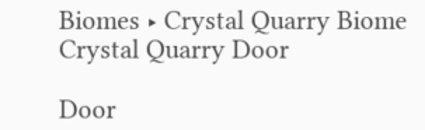Biomes ‣ Crystal Quarry Biome
Crystal Quarry Door

Door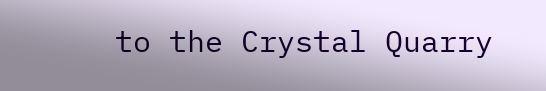to the Crystal Quarry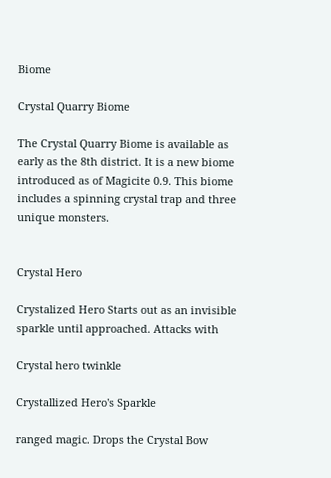Biome

Crystal Quarry Biome

The Crystal Quarry Biome is available as early as the 8th district. It is a new biome introduced as of Magicite 0.9. This biome includes a spinning crystal trap and three unique monsters.


Crystal Hero

Crystalized Hero Starts out as an invisible sparkle until approached. Attacks with

Crystal hero twinkle

Crystallized Hero's Sparkle

ranged magic. Drops the Crystal Bow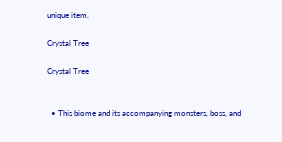unique item.

Crystal Tree

Crystal Tree


  • This biome and its accompanying monsters, boss, and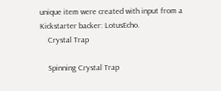unique item were created with input from a Kickstarter backer: LotusEcho.
    Crystal Trap

    Spinning Crystal Trap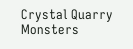Crystal Quarry Monsters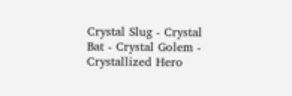Crystal Slug - Crystal Bat - Crystal Golem - Crystallized Hero